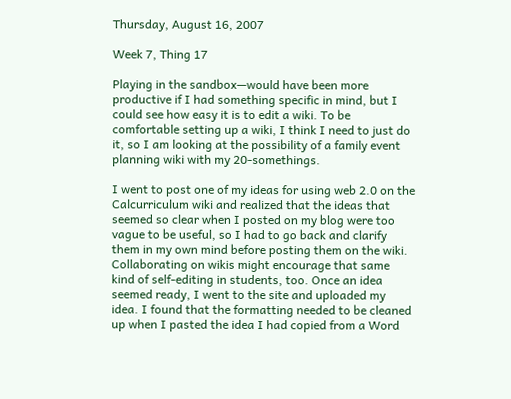Thursday, August 16, 2007

Week 7, Thing 17

Playing in the sandbox—would have been more productive if I had something specific in mind, but I could see how easy it is to edit a wiki. To be comfortable setting up a wiki, I think I need to just do it, so I am looking at the possibility of a family event planning wiki with my 20-somethings.

I went to post one of my ideas for using web 2.0 on the Calcurriculum wiki and realized that the ideas that seemed so clear when I posted on my blog were too vague to be useful, so I had to go back and clarify them in my own mind before posting them on the wiki. Collaborating on wikis might encourage that same kind of self-editing in students, too. Once an idea seemed ready, I went to the site and uploaded my idea. I found that the formatting needed to be cleaned up when I pasted the idea I had copied from a Word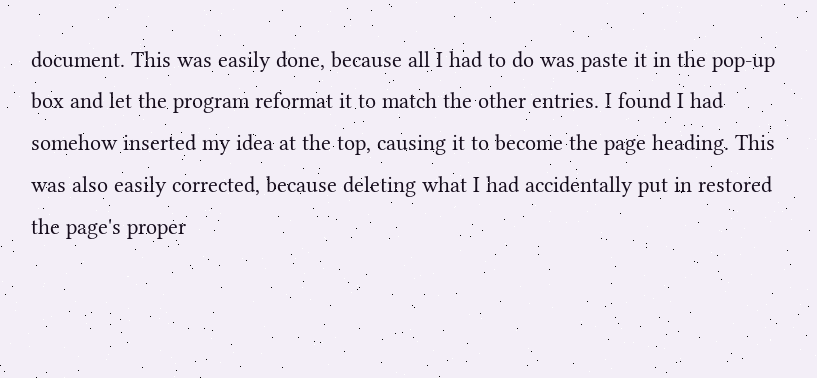document. This was easily done, because all I had to do was paste it in the pop-up box and let the program reformat it to match the other entries. I found I had somehow inserted my idea at the top, causing it to become the page heading. This was also easily corrected, because deleting what I had accidentally put in restored the page's proper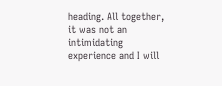heading. All together, it was not an intimidating experience and I will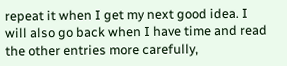repeat it when I get my next good idea. I will also go back when I have time and read the other entries more carefully,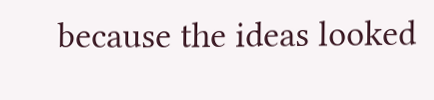because the ideas looked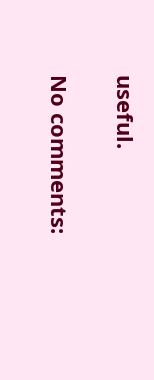useful.

No comments: